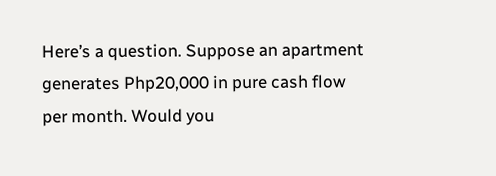Here’s a question. Suppose an apartment generates Php20,000 in pure cash flow per month. Would you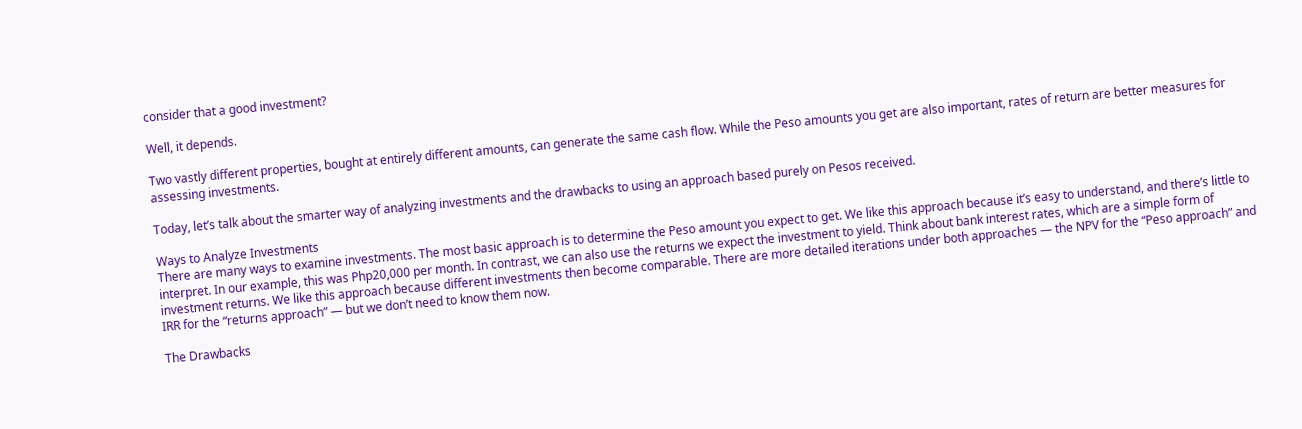consider that a good investment?

Well, it depends.

Two vastly different properties, bought at entirely different amounts, can generate the same cash flow. While the Peso amounts you get are also important, rates of return are better measures for assessing investments.

Today, let’s talk about the smarter way of analyzing investments and the drawbacks to using an approach based purely on Pesos received.

Ways to Analyze Investments
There are many ways to examine investments. The most basic approach is to determine the Peso amount you expect to get. We like this approach because it’s easy to understand, and there’s little to interpret. In our example, this was Php20,000 per month. In contrast, we can also use the returns we expect the investment to yield. Think about bank interest rates, which are a simple form of investment returns. We like this approach because different investments then become comparable. There are more detailed iterations under both approaches — the NPV for the “Peso approach” and IRR for the “returns approach” — but we don’t need to know them now.

The Drawbacks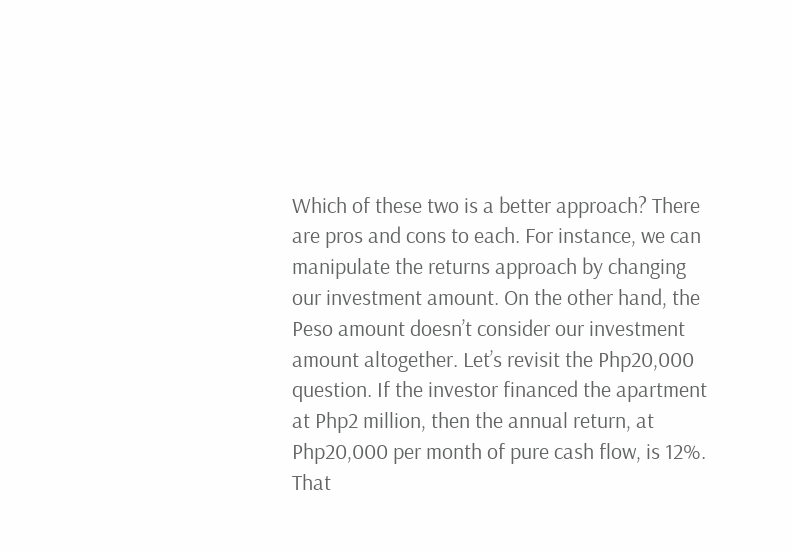Which of these two is a better approach? There are pros and cons to each. For instance, we can manipulate the returns approach by changing our investment amount. On the other hand, the Peso amount doesn’t consider our investment amount altogether. Let’s revisit the Php20,000 question. If the investor financed the apartment at Php2 million, then the annual return, at Php20,000 per month of pure cash flow, is 12%. That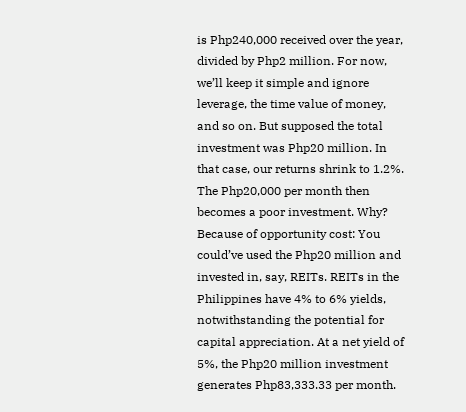is Php240,000 received over the year, divided by Php2 million. For now, we’ll keep it simple and ignore leverage, the time value of money, and so on. But supposed the total investment was Php20 million. In that case, our returns shrink to 1.2%. The Php20,000 per month then becomes a poor investment. Why? Because of opportunity cost: You could’ve used the Php20 million and invested in, say, REITs. REITs in the Philippines have 4% to 6% yields, notwithstanding the potential for capital appreciation. At a net yield of 5%, the Php20 million investment generates Php83,333.33 per month.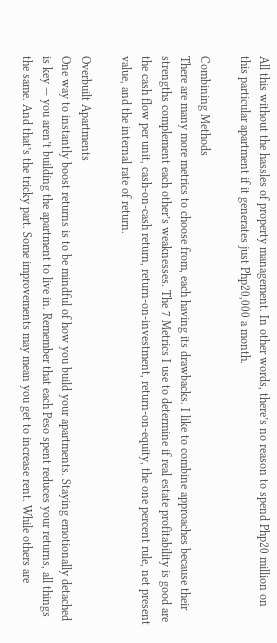All this without the hassles of property management. In other words, there’s no reason to spend Php20 million on this particular apartment if it generates just Php20,000 a month.

Combining Methods
There are many more metrics to choose from, each having its drawbacks. I like to combine approaches because their strengths complement each other’s weaknesses. The 7 Metrics I use to determine if real estate profitability is good are the cash flow per unit, cash-on-cash return, return-on-investment, return-on-equity, the one percent rule, net present value, and the internal rate of return.

Overbuilt Apartments
One way to instantly boost returns is to be mindful of how you build your apartments. Staying emotionally detached is key — you aren’t building the apartment to live in. Remember that each Peso spent reduces your returns, all things the same. And that’s the tricky part. Some improvements may mean you get to increase rent. While others are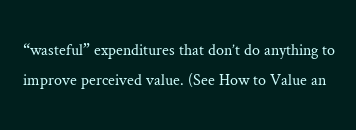“wasteful” expenditures that don’t do anything to improve perceived value. (See How to Value an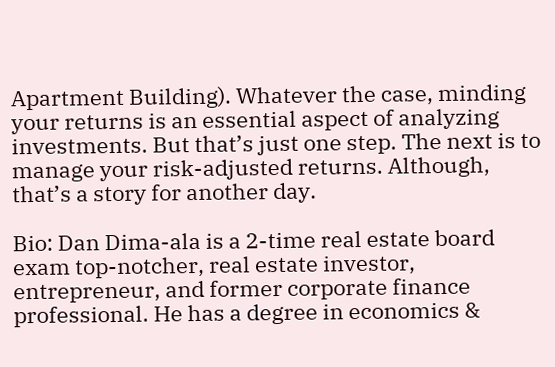Apartment Building). Whatever the case, minding your returns is an essential aspect of analyzing investments. But that’s just one step. The next is to manage your risk-adjusted returns. Although, that’s a story for another day.

Bio: Dan Dima-ala is a 2-time real estate board exam top-notcher, real estate investor, entrepreneur, and former corporate finance professional. He has a degree in economics &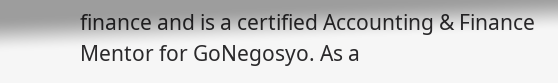finance and is a certified Accounting & Finance Mentor for GoNegosyo. As a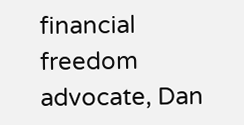financial freedom advocate, Dan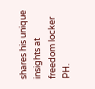shares his unique insights at freedom locker PH.